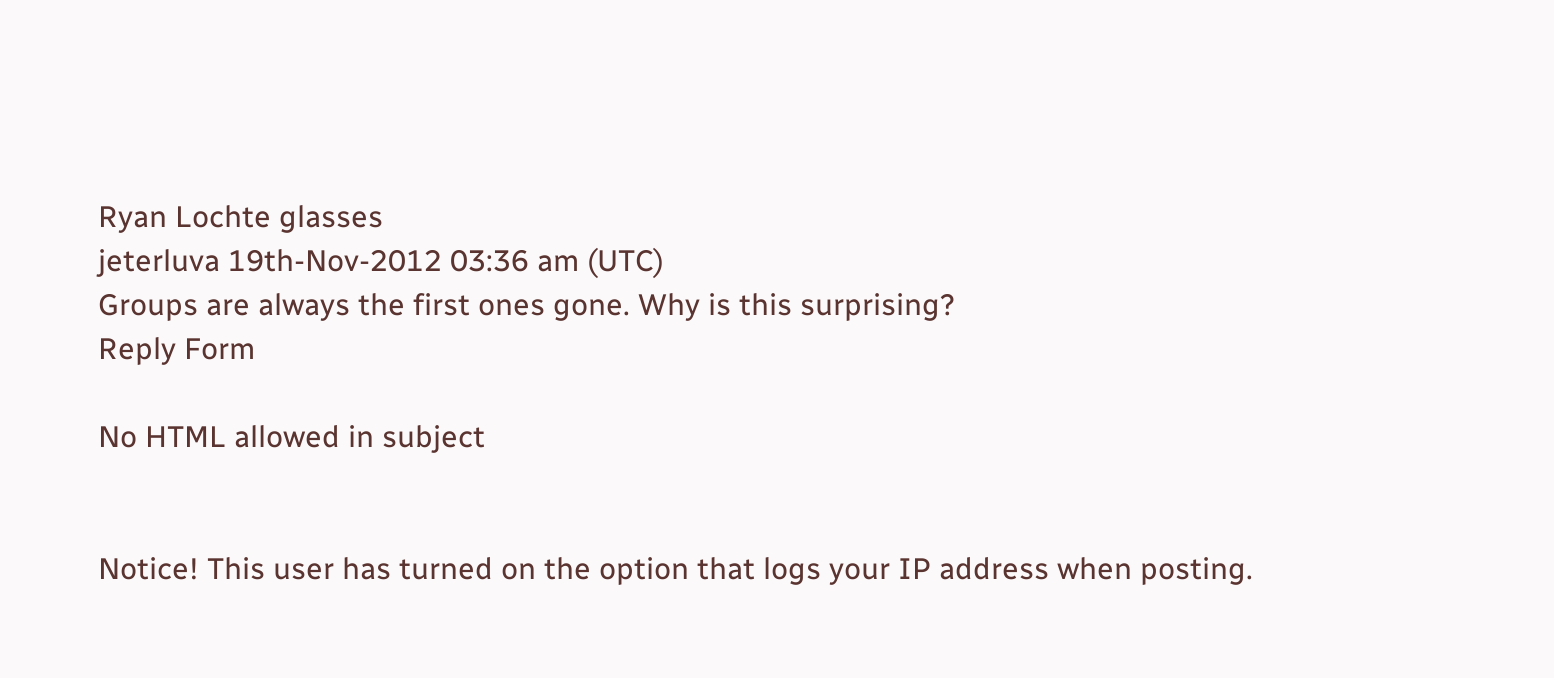Ryan Lochte glasses
jeterluva 19th-Nov-2012 03:36 am (UTC)
Groups are always the first ones gone. Why is this surprising?
Reply Form

No HTML allowed in subject


Notice! This user has turned on the option that logs your IP address when posting.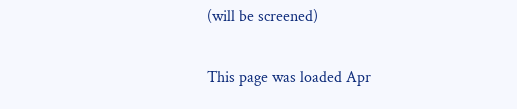(will be screened)

This page was loaded Apr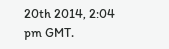20th 2014, 2:04 pm GMT.